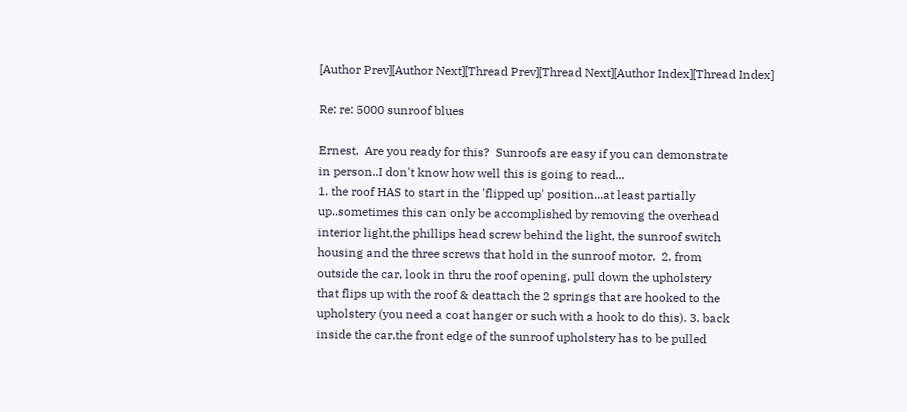[Author Prev][Author Next][Thread Prev][Thread Next][Author Index][Thread Index]

Re: re: 5000 sunroof blues

Ernest,  Are you ready for this?  Sunroofs are easy if you can demonstrate
in person..I don't know how well this is going to read...
1. the roof HAS to start in the 'flipped up' position...at least partially
up..sometimes this can only be accomplished by removing the overhead
interior light,the phillips head screw behind the light, the sunroof switch
housing and the three screws that hold in the sunroof motor.  2. from
outside the car, look in thru the roof opening, pull down the upholstery
that flips up with the roof & deattach the 2 springs that are hooked to the
upholstery (you need a coat hanger or such with a hook to do this). 3. back
inside the car,the front edge of the sunroof upholstery has to be pulled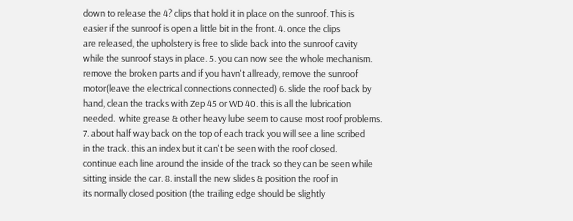down to release the 4? clips that hold it in place on the sunroof. This is
easier if the sunroof is open a little bit in the front. 4. once the clips
are released, the upholstery is free to slide back into the sunroof cavity
while the sunroof stays in place. 5. you can now see the whole mechanism.
remove the broken parts and if you havn't allready, remove the sunroof
motor(leave the electrical connections connected) 6. slide the roof back by
hand, clean the tracks with Zep 45 or WD 40. this is all the lubrication
needed.  white grease & other heavy lube seem to cause most roof problems.
7. about half way back on the top of each track you will see a line scribed
in the track. this an index but it can't be seen with the roof closed.
continue each line around the inside of the track so they can be seen while
sitting inside the car. 8. install the new slides & position the roof in
its normally closed position (the trailing edge should be slightly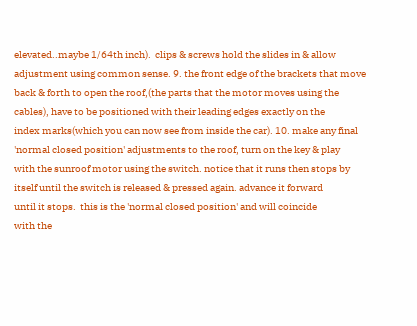elevated..maybe 1/64th inch).  clips & screws hold the slides in & allow
adjustment using common sense. 9. the front edge of the brackets that move
back & forth to open the roof,(the parts that the motor moves using the
cables), have to be positioned with their leading edges exactly on the
index marks(which you can now see from inside the car). 10. make any final
'normal closed position' adjustments to the roof, turn on the key & play
with the sunroof motor using the switch. notice that it runs then stops by
itself until the switch is released & pressed again. advance it forward
until it stops.  this is the 'normal closed position' and will coincide
with the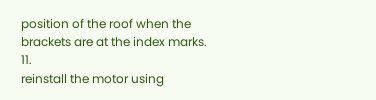position of the roof when the brackets are at the index marks. 11.
reinstall the motor using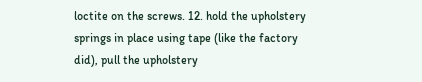loctite on the screws. 12. hold the upholstery
springs in place using tape (like the factory did), pull the upholstery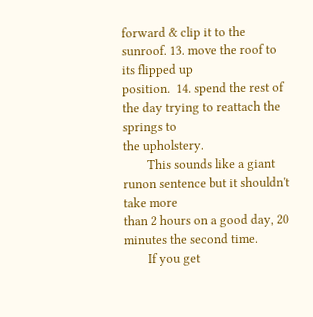forward & clip it to the sunroof. 13. move the roof to its flipped up
position.  14. spend the rest of the day trying to reattach the springs to
the upholstery.
        This sounds like a giant runon sentence but it shouldn't take more
than 2 hours on a good day, 20 minutes the second time.
        If you get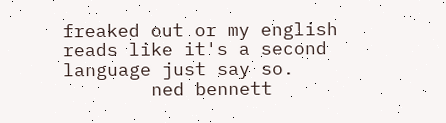freaked out or my english reads like it's a second
language just say so.
        ned bennett